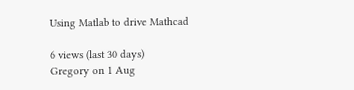Using Matlab to drive Mathcad

6 views (last 30 days)
Gregory on 1 Aug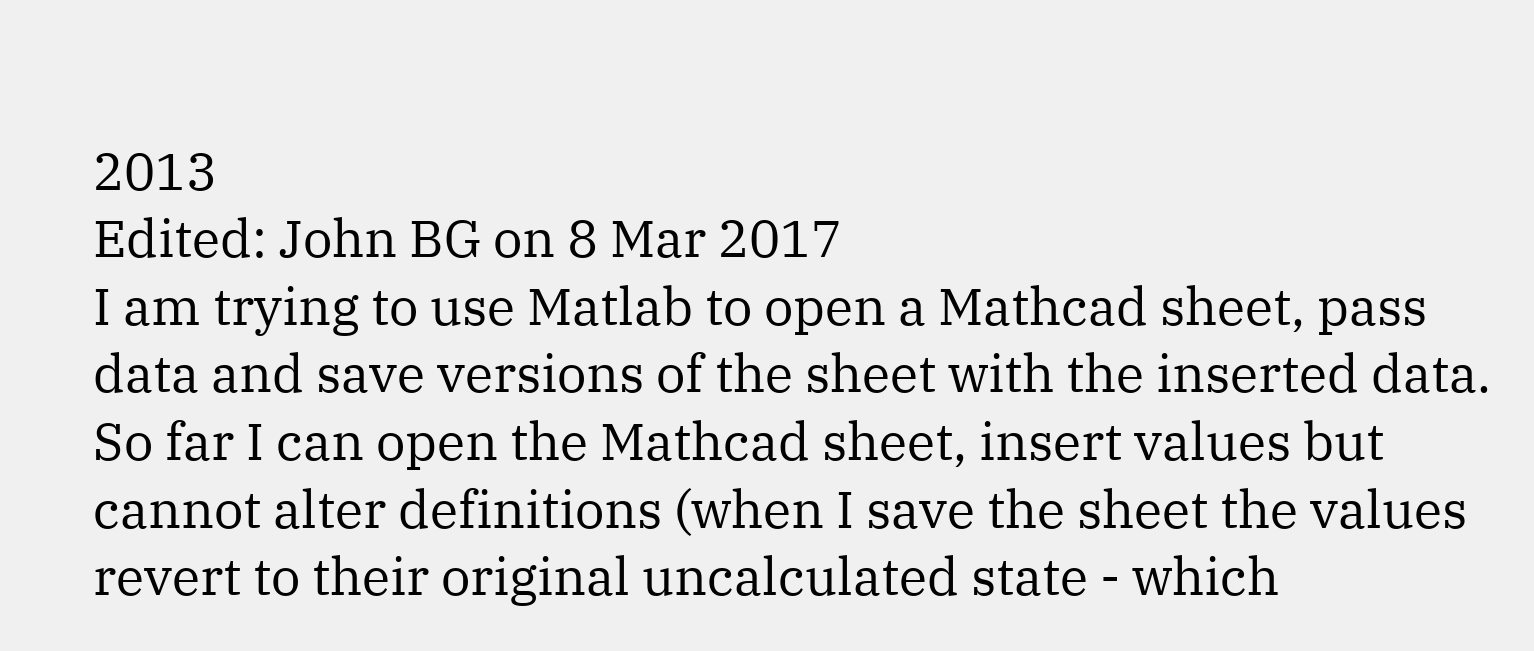2013
Edited: John BG on 8 Mar 2017
I am trying to use Matlab to open a Mathcad sheet, pass data and save versions of the sheet with the inserted data.
So far I can open the Mathcad sheet, insert values but cannot alter definitions (when I save the sheet the values revert to their original uncalculated state - which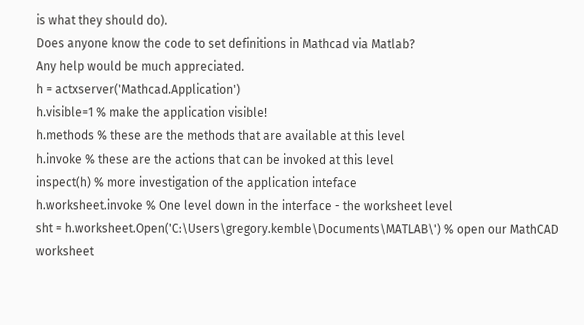is what they should do).
Does anyone know the code to set definitions in Mathcad via Matlab?
Any help would be much appreciated.
h = actxserver('Mathcad.Application')
h.visible=1 % make the application visible!
h.methods % these are the methods that are available at this level
h.invoke % these are the actions that can be invoked at this level
inspect(h) % more investigation of the application inteface
h.worksheet.invoke % One level down in the interface - the worksheet level
sht = h.worksheet.Open('C:\Users\gregory.kemble\Documents\MATLAB\') % open our MathCAD worksheet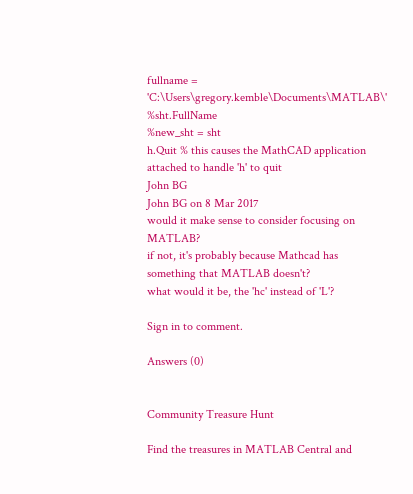fullname = 'C:\Users\gregory.kemble\Documents\MATLAB\' %sht.FullName
%new_sht = sht
h.Quit % this causes the MathCAD application attached to handle 'h' to quit
John BG
John BG on 8 Mar 2017
would it make sense to consider focusing on MATLAB?
if not, it's probably because Mathcad has something that MATLAB doesn't?
what would it be, the 'hc' instead of 'L'?

Sign in to comment.

Answers (0)


Community Treasure Hunt

Find the treasures in MATLAB Central and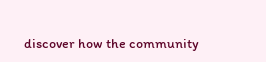discover how the community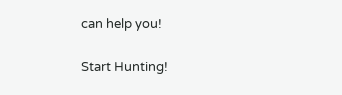can help you!

Start Hunting!